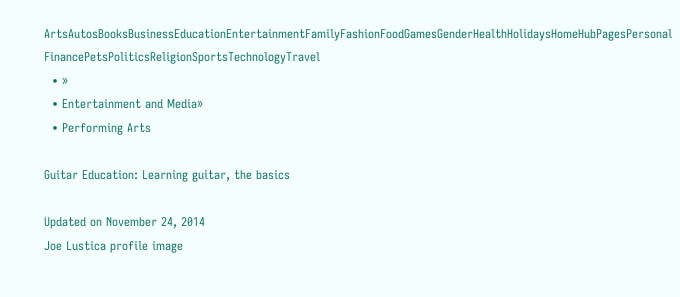ArtsAutosBooksBusinessEducationEntertainmentFamilyFashionFoodGamesGenderHealthHolidaysHomeHubPagesPersonal FinancePetsPoliticsReligionSportsTechnologyTravel
  • »
  • Entertainment and Media»
  • Performing Arts

Guitar Education: Learning guitar, the basics

Updated on November 24, 2014
Joe Lustica profile image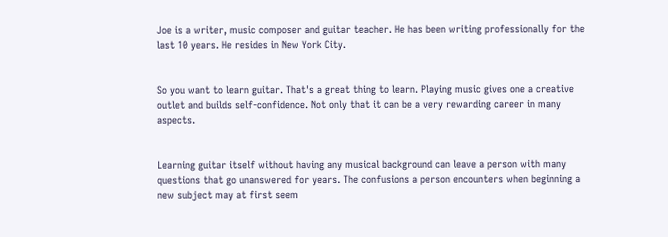Joe is a writer, music composer and guitar teacher. He has been writing professionally for the last 10 years. He resides in New York City.


So you want to learn guitar. That's a great thing to learn. Playing music gives one a creative outlet and builds self-confidence. Not only that it can be a very rewarding career in many aspects.


Learning guitar itself without having any musical background can leave a person with many questions that go unanswered for years. The confusions a person encounters when beginning a new subject may at first seem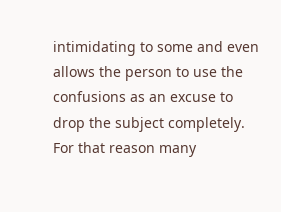intimidating to some and even allows the person to use the confusions as an excuse to drop the subject completely. For that reason many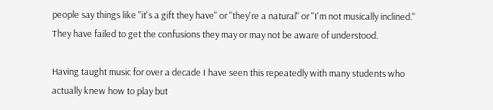people say things like "it's a gift they have" or "they're a natural" or "I'm not musically inclined." They have failed to get the confusions they may or may not be aware of understood.

Having taught music for over a decade I have seen this repeatedly with many students who actually knew how to play but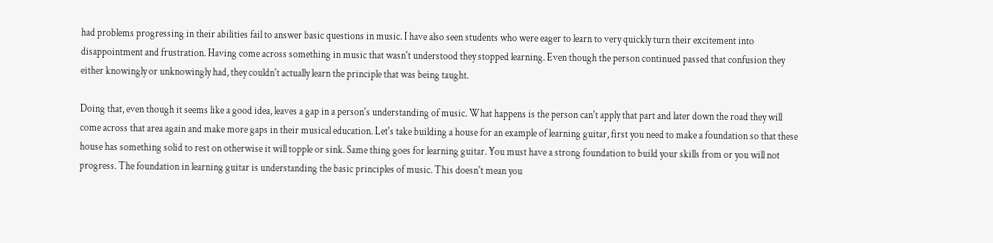had problems progressing in their abilities fail to answer basic questions in music. I have also seen students who were eager to learn to very quickly turn their excitement into disappointment and frustration. Having come across something in music that wasn't understood they stopped learning. Even though the person continued passed that confusion they either knowingly or unknowingly had, they couldn't actually learn the principle that was being taught.

Doing that, even though it seems like a good idea, leaves a gap in a person's understanding of music. What happens is the person can't apply that part and later down the road they will come across that area again and make more gaps in their musical education. Let's take building a house for an example of learning guitar, first you need to make a foundation so that these house has something solid to rest on otherwise it will topple or sink. Same thing goes for learning guitar. You must have a strong foundation to build your skills from or you will not progress. The foundation in learning guitar is understanding the basic principles of music. This doesn't mean you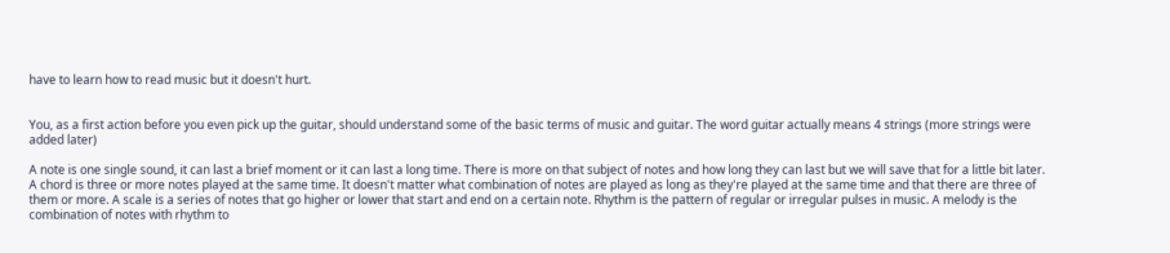have to learn how to read music but it doesn't hurt.


You, as a first action before you even pick up the guitar, should understand some of the basic terms of music and guitar. The word guitar actually means 4 strings (more strings were added later)

A note is one single sound, it can last a brief moment or it can last a long time. There is more on that subject of notes and how long they can last but we will save that for a little bit later. A chord is three or more notes played at the same time. It doesn't matter what combination of notes are played as long as they're played at the same time and that there are three of them or more. A scale is a series of notes that go higher or lower that start and end on a certain note. Rhythm is the pattern of regular or irregular pulses in music. A melody is the combination of notes with rhythm to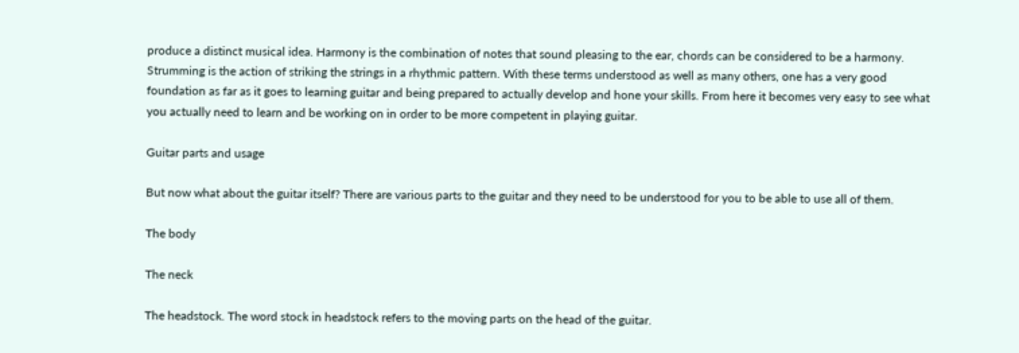produce a distinct musical idea. Harmony is the combination of notes that sound pleasing to the ear, chords can be considered to be a harmony. Strumming is the action of striking the strings in a rhythmic pattern. With these terms understood as well as many others, one has a very good foundation as far as it goes to learning guitar and being prepared to actually develop and hone your skills. From here it becomes very easy to see what you actually need to learn and be working on in order to be more competent in playing guitar.

Guitar parts and usage

But now what about the guitar itself? There are various parts to the guitar and they need to be understood for you to be able to use all of them.

The body

The neck

The headstock. The word stock in headstock refers to the moving parts on the head of the guitar.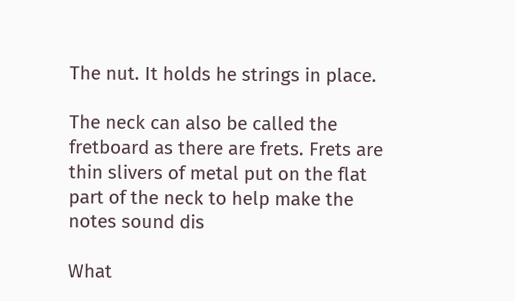The nut. It holds he strings in place.

The neck can also be called the fretboard as there are frets. Frets are thin slivers of metal put on the flat part of the neck to help make the notes sound dis

What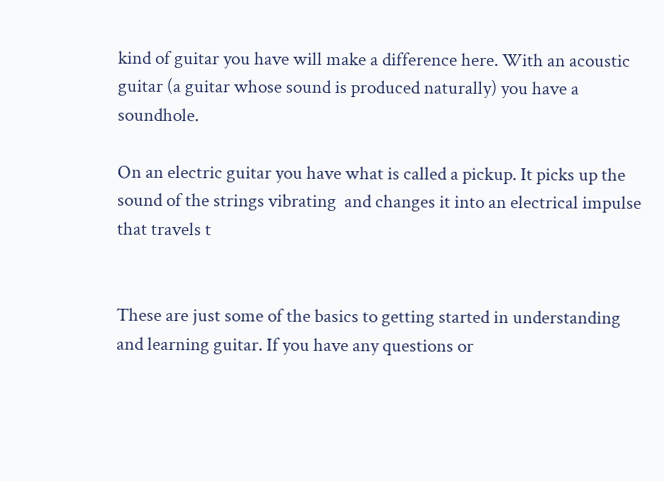kind of guitar you have will make a difference here. With an acoustic guitar (a guitar whose sound is produced naturally) you have a soundhole.

On an electric guitar you have what is called a pickup. It picks up the sound of the strings vibrating  and changes it into an electrical impulse that travels t


These are just some of the basics to getting started in understanding and learning guitar. If you have any questions or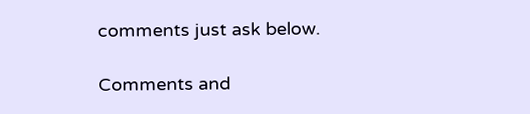comments just ask below.

Comments and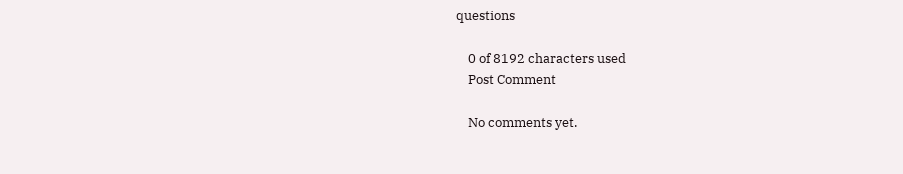questions

    0 of 8192 characters used
    Post Comment

    No comments yet.